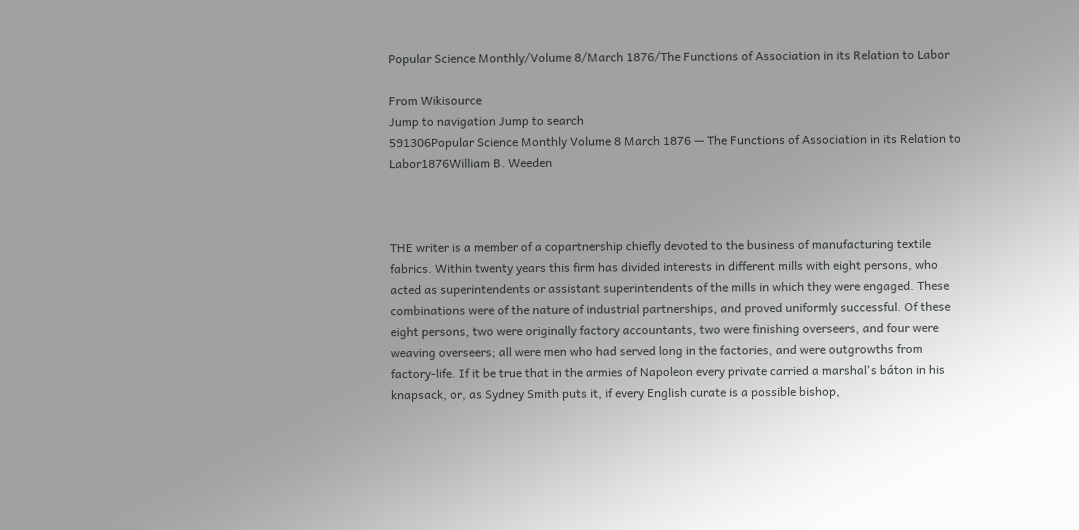Popular Science Monthly/Volume 8/March 1876/The Functions of Association in its Relation to Labor

From Wikisource
Jump to navigation Jump to search
591306Popular Science Monthly Volume 8 March 1876 — The Functions of Association in its Relation to Labor1876William B. Weeden



THE writer is a member of a copartnership chiefly devoted to the business of manufacturing textile fabrics. Within twenty years this firm has divided interests in different mills with eight persons, who acted as superintendents or assistant superintendents of the mills in which they were engaged. These combinations were of the nature of industrial partnerships, and proved uniformly successful. Of these eight persons, two were originally factory accountants, two were finishing overseers, and four were weaving overseers; all were men who had served long in the factories, and were outgrowths from factory-life. If it be true that in the armies of Napoleon every private carried a marshal's báton in his knapsack, or, as Sydney Smith puts it, if every English curate is a possible bishop,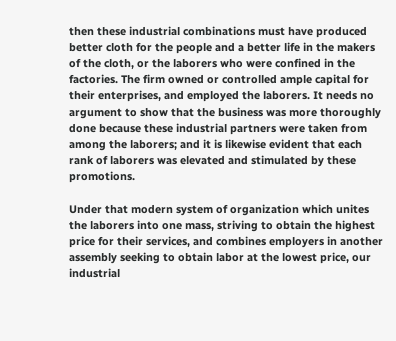then these industrial combinations must have produced better cloth for the people and a better life in the makers of the cloth, or the laborers who were confined in the factories. The firm owned or controlled ample capital for their enterprises, and employed the laborers. It needs no argument to show that the business was more thoroughly done because these industrial partners were taken from among the laborers; and it is likewise evident that each rank of laborers was elevated and stimulated by these promotions.

Under that modern system of organization which unites the laborers into one mass, striving to obtain the highest price for their services, and combines employers in another assembly seeking to obtain labor at the lowest price, our industrial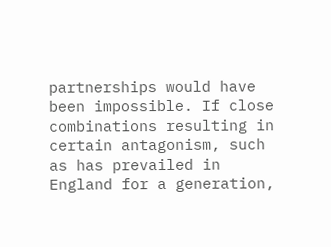partnerships would have been impossible. If close combinations resulting in certain antagonism, such as has prevailed in England for a generation,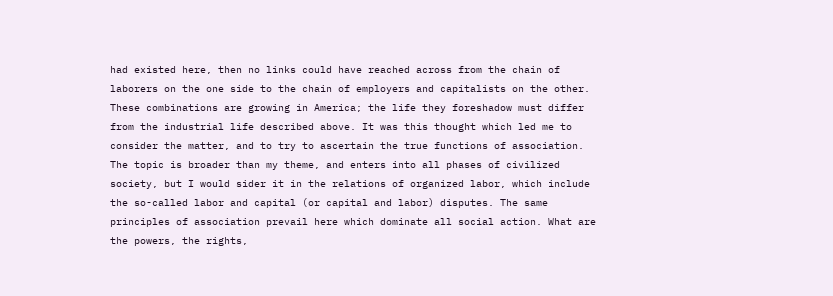had existed here, then no links could have reached across from the chain of laborers on the one side to the chain of employers and capitalists on the other. These combinations are growing in America; the life they foreshadow must differ from the industrial life described above. It was this thought which led me to consider the matter, and to try to ascertain the true functions of association. The topic is broader than my theme, and enters into all phases of civilized society, but I would sider it in the relations of organized labor, which include the so-called labor and capital (or capital and labor) disputes. The same principles of association prevail here which dominate all social action. What are the powers, the rights,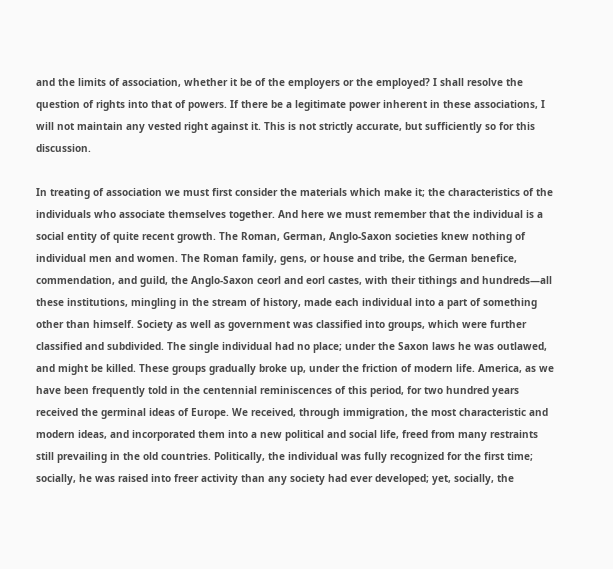and the limits of association, whether it be of the employers or the employed? I shall resolve the question of rights into that of powers. If there be a legitimate power inherent in these associations, I will not maintain any vested right against it. This is not strictly accurate, but sufficiently so for this discussion.

In treating of association we must first consider the materials which make it; the characteristics of the individuals who associate themselves together. And here we must remember that the individual is a social entity of quite recent growth. The Roman, German, Anglo-Saxon societies knew nothing of individual men and women. The Roman family, gens, or house and tribe, the German benefice, commendation, and guild, the Anglo-Saxon ceorl and eorl castes, with their tithings and hundreds—all these institutions, mingling in the stream of history, made each individual into a part of something other than himself. Society as well as government was classified into groups, which were further classified and subdivided. The single individual had no place; under the Saxon laws he was outlawed, and might be killed. These groups gradually broke up, under the friction of modern life. America, as we have been frequently told in the centennial reminiscences of this period, for two hundred years received the germinal ideas of Europe. We received, through immigration, the most characteristic and modern ideas, and incorporated them into a new political and social life, freed from many restraints still prevailing in the old countries. Politically, the individual was fully recognized for the first time; socially, he was raised into freer activity than any society had ever developed; yet, socially, the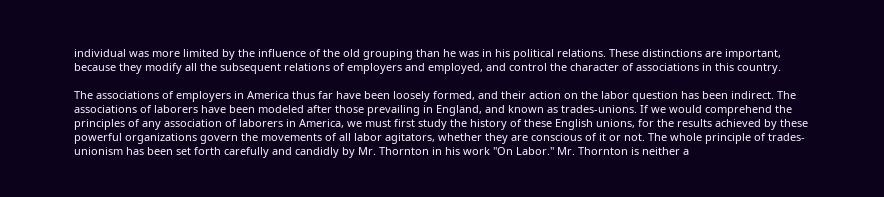individual was more limited by the influence of the old grouping than he was in his political relations. These distinctions are important, because they modify all the subsequent relations of employers and employed, and control the character of associations in this country.

The associations of employers in America thus far have been loosely formed, and their action on the labor question has been indirect. The associations of laborers have been modeled after those prevailing in England, and known as trades-unions. If we would comprehend the principles of any association of laborers in America, we must first study the history of these English unions, for the results achieved by these powerful organizations govern the movements of all labor agitators, whether they are conscious of it or not. The whole principle of trades-unionism has been set forth carefully and candidly by Mr. Thornton in his work "On Labor." Mr. Thornton is neither a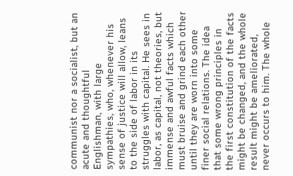communist nor a socialist, but an acute and thoughtful Englishman, with large sympathies, who, whenever his sense of justice will allow, leans to the side of labor in its struggles with capital. He sees in labor, as capital, not theories, but immense and awful facts which must bruise and grind each other until they are worn into some finer social relations. The idea that some wrong principles in the first constitution of the facts might be changed, and the whole result might be ameliorated, never occurs to him. The whole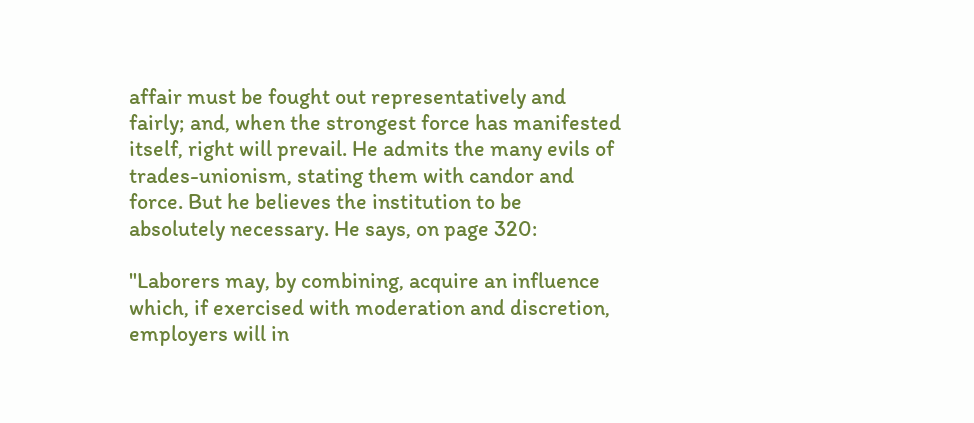affair must be fought out representatively and fairly; and, when the strongest force has manifested itself, right will prevail. He admits the many evils of trades-unionism, stating them with candor and force. But he believes the institution to be absolutely necessary. He says, on page 320:

"Laborers may, by combining, acquire an influence which, if exercised with moderation and discretion, employers will in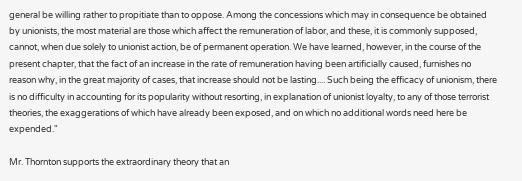general be willing rather to propitiate than to oppose. Among the concessions which may in consequence be obtained by unionists, the most material are those which affect the remuneration of labor, and these, it is commonly supposed, cannot, when due solely to unionist action, be of permanent operation. We have learned, however, in the course of the present chapter, that the fact of an increase in the rate of remuneration having been artificially caused, furnishes no reason why, in the great majority of cases, that increase should not be lasting.... Such being the efficacy of unionism, there is no difficulty in accounting for its popularity without resorting, in explanation of unionist loyalty, to any of those terrorist theories, the exaggerations of which have already been exposed, and on which no additional words need here be expended."

Mr. Thornton supports the extraordinary theory that an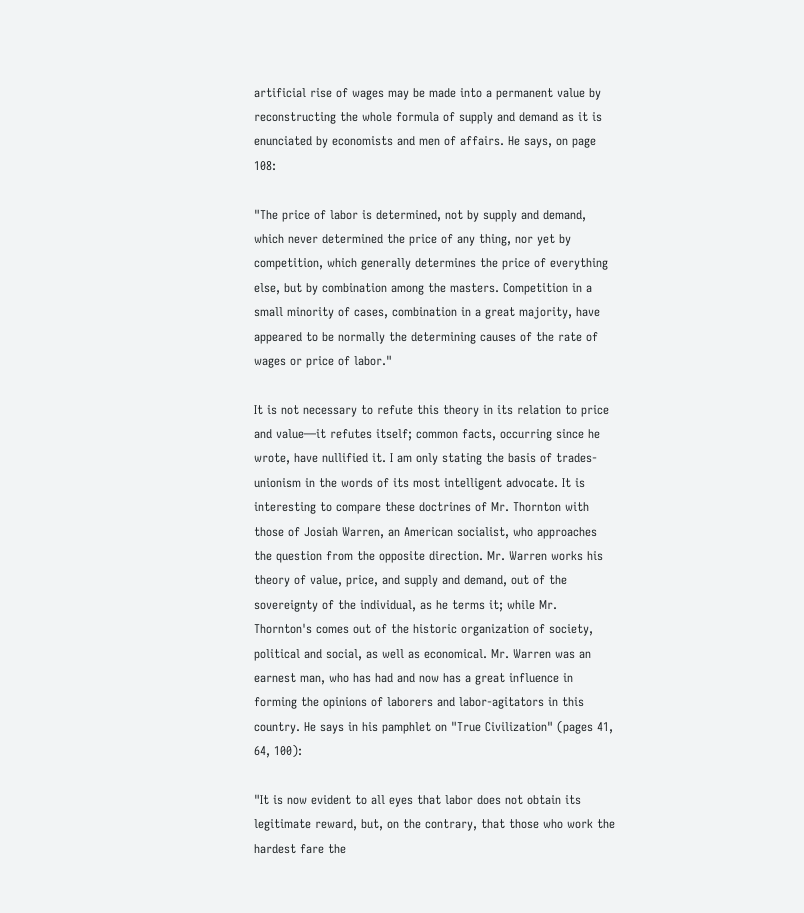artificial rise of wages may be made into a permanent value by reconstructing the whole formula of supply and demand as it is enunciated by economists and men of affairs. He says, on page 108:

"The price of labor is determined, not by supply and demand, which never determined the price of any thing, nor yet by competition, which generally determines the price of everything else, but by combination among the masters. Competition in a small minority of cases, combination in a great majority, have appeared to be normally the determining causes of the rate of wages or price of labor."

It is not necessary to refute this theory in its relation to price and value—it refutes itself; common facts, occurring since he wrote, have nullified it. I am only stating the basis of trades-unionism in the words of its most intelligent advocate. It is interesting to compare these doctrines of Mr. Thornton with those of Josiah Warren, an American socialist, who approaches the question from the opposite direction. Mr. Warren works his theory of value, price, and supply and demand, out of the sovereignty of the individual, as he terms it; while Mr. Thornton's comes out of the historic organization of society, political and social, as well as economical. Mr. Warren was an earnest man, who has had and now has a great influence in forming the opinions of laborers and labor-agitators in this country. He says in his pamphlet on "True Civilization" (pages 41, 64, 100):

"It is now evident to all eyes that labor does not obtain its legitimate reward, but, on the contrary, that those who work the hardest fare the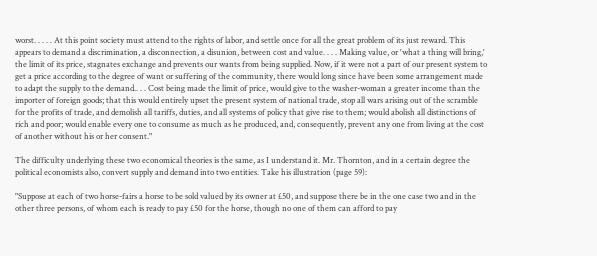worst. . . . . At this point society must attend to the rights of labor, and settle once for all the great problem of its just reward. This appears to demand a discrimination, a disconnection, a disunion, between cost and value. . . . Making value, or 'what a thing will bring,' the limit of its price, stagnates exchange and prevents our wants from being supplied. Now, if it were not a part of our present system to get a price according to the degree of want or suffering of the community, there would long since have been some arrangement made to adapt the supply to the demand.. . . Cost being made the limit of price, would give to the washer-woman a greater income than the importer of foreign goods; that this would entirely upset the present system of national trade, stop all wars arising out of the scramble for the profits of trade, and demolish all tariffs, duties, and all systems of policy that give rise to them; would abolish all distinctions of rich and poor; would enable every one to consume as much as he produced, and, consequently, prevent any one from living at the cost of another without his or her consent."

The difficulty underlying these two economical theories is the same, as I understand it. Mr. Thornton, and in a certain degree the political economists also, convert supply and demand into two entities. Take his illustration (page 59):

"Suppose at each of two horse-fairs a horse to be sold valued by its owner at £50, and suppose there be in the one case two and in the other three persons, of whom each is ready to pay £50 for the horse, though no one of them can afford to pay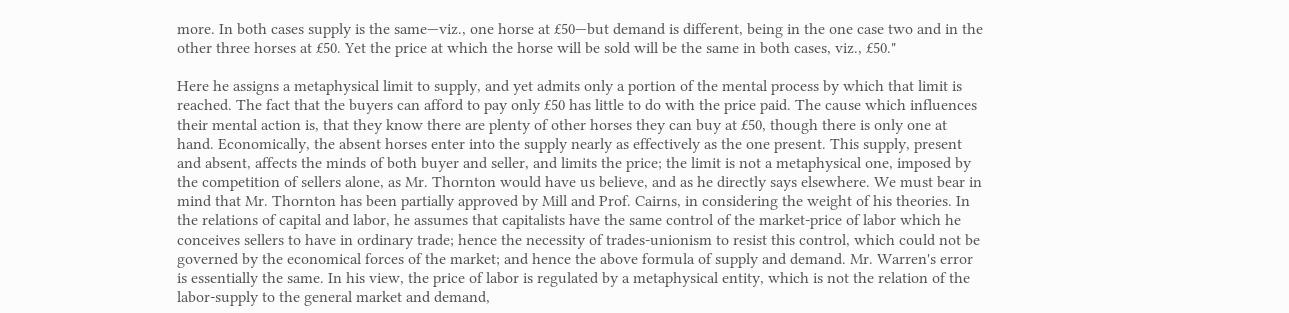more. In both cases supply is the same—viz., one horse at £50—but demand is different, being in the one case two and in the other three horses at £50. Yet the price at which the horse will be sold will be the same in both cases, viz., £50."

Here he assigns a metaphysical limit to supply, and yet admits only a portion of the mental process by which that limit is reached. The fact that the buyers can afford to pay only £50 has little to do with the price paid. The cause which influences their mental action is, that they know there are plenty of other horses they can buy at £50, though there is only one at hand. Economically, the absent horses enter into the supply nearly as effectively as the one present. This supply, present and absent, affects the minds of both buyer and seller, and limits the price; the limit is not a metaphysical one, imposed by the competition of sellers alone, as Mr. Thornton would have us believe, and as he directly says elsewhere. We must bear in mind that Mr. Thornton has been partially approved by Mill and Prof. Cairns, in considering the weight of his theories. In the relations of capital and labor, he assumes that capitalists have the same control of the market-price of labor which he conceives sellers to have in ordinary trade; hence the necessity of trades-unionism to resist this control, which could not be governed by the economical forces of the market; and hence the above formula of supply and demand. Mr. Warren's error is essentially the same. In his view, the price of labor is regulated by a metaphysical entity, which is not the relation of the labor-supply to the general market and demand,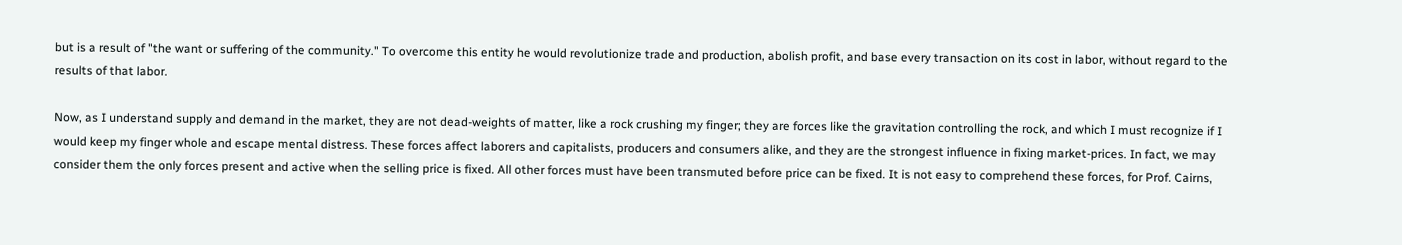but is a result of "the want or suffering of the community." To overcome this entity he would revolutionize trade and production, abolish profit, and base every transaction on its cost in labor, without regard to the results of that labor.

Now, as I understand supply and demand in the market, they are not dead-weights of matter, like a rock crushing my finger; they are forces like the gravitation controlling the rock, and which I must recognize if I would keep my finger whole and escape mental distress. These forces affect laborers and capitalists, producers and consumers alike, and they are the strongest influence in fixing market-prices. In fact, we may consider them the only forces present and active when the selling price is fixed. All other forces must have been transmuted before price can be fixed. It is not easy to comprehend these forces, for Prof. Cairns,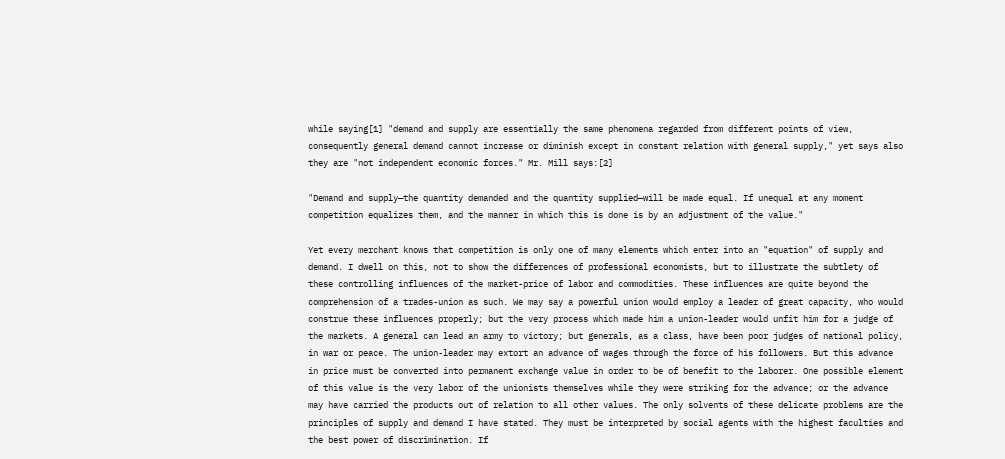while saying[1] "demand and supply are essentially the same phenomena regarded from different points of view, consequently general demand cannot increase or diminish except in constant relation with general supply," yet says also they are "not independent economic forces." Mr. Mill says:[2]

"Demand and supply—the quantity demanded and the quantity supplied—will be made equal. If unequal at any moment competition equalizes them, and the manner in which this is done is by an adjustment of the value."

Yet every merchant knows that competition is only one of many elements which enter into an "equation" of supply and demand. I dwell on this, not to show the differences of professional economists, but to illustrate the subtlety of these controlling influences of the market-price of labor and commodities. These influences are quite beyond the comprehension of a trades-union as such. We may say a powerful union would employ a leader of great capacity, who would construe these influences properly; but the very process which made him a union-leader would unfit him for a judge of the markets. A general can lead an army to victory; but generals, as a class, have been poor judges of national policy, in war or peace. The union-leader may extort an advance of wages through the force of his followers. But this advance in price must be converted into permanent exchange value in order to be of benefit to the laborer. One possible element of this value is the very labor of the unionists themselves while they were striking for the advance; or the advance may have carried the products out of relation to all other values. The only solvents of these delicate problems are the principles of supply and demand I have stated. They must be interpreted by social agents with the highest faculties and the best power of discrimination. If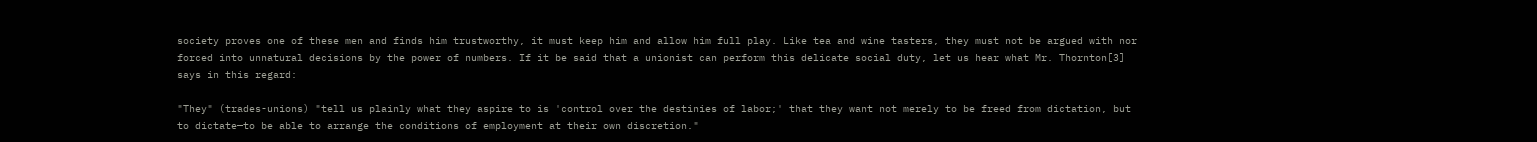society proves one of these men and finds him trustworthy, it must keep him and allow him full play. Like tea and wine tasters, they must not be argued with nor forced into unnatural decisions by the power of numbers. If it be said that a unionist can perform this delicate social duty, let us hear what Mr. Thornton[3] says in this regard:

"They" (trades-unions) "tell us plainly what they aspire to is 'control over the destinies of labor;' that they want not merely to be freed from dictation, but to dictate—to be able to arrange the conditions of employment at their own discretion."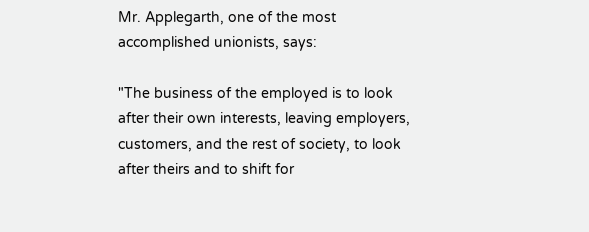Mr. Applegarth, one of the most accomplished unionists, says:

"The business of the employed is to look after their own interests, leaving employers, customers, and the rest of society, to look after theirs and to shift for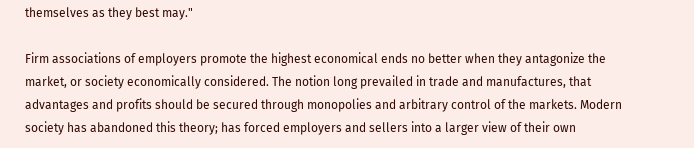themselves as they best may."

Firm associations of employers promote the highest economical ends no better when they antagonize the market, or society economically considered. The notion long prevailed in trade and manufactures, that advantages and profits should be secured through monopolies and arbitrary control of the markets. Modern society has abandoned this theory; has forced employers and sellers into a larger view of their own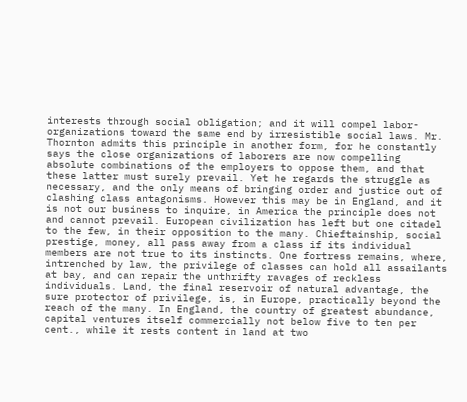interests through social obligation; and it will compel labor-organizations toward the same end by irresistible social laws. Mr. Thornton admits this principle in another form, for he constantly says the close organizations of laborers are now compelling absolute combinations of the employers to oppose them, and that these latter must surely prevail. Yet he regards the struggle as necessary, and the only means of bringing order and justice out of clashing class antagonisms. However this may be in England, and it is not our business to inquire, in America the principle does not and cannot prevail. European civilization has left but one citadel to the few, in their opposition to the many. Chieftainship, social prestige, money, all pass away from a class if its individual members are not true to its instincts. One fortress remains, where, intrenched by law, the privilege of classes can hold all assailants at bay, and can repair the unthrifty ravages of reckless individuals. Land, the final reservoir of natural advantage, the sure protector of privilege, is, in Europe, practically beyond the reach of the many. In England, the country of greatest abundance, capital ventures itself commercially not below five to ten per cent., while it rests content in land at two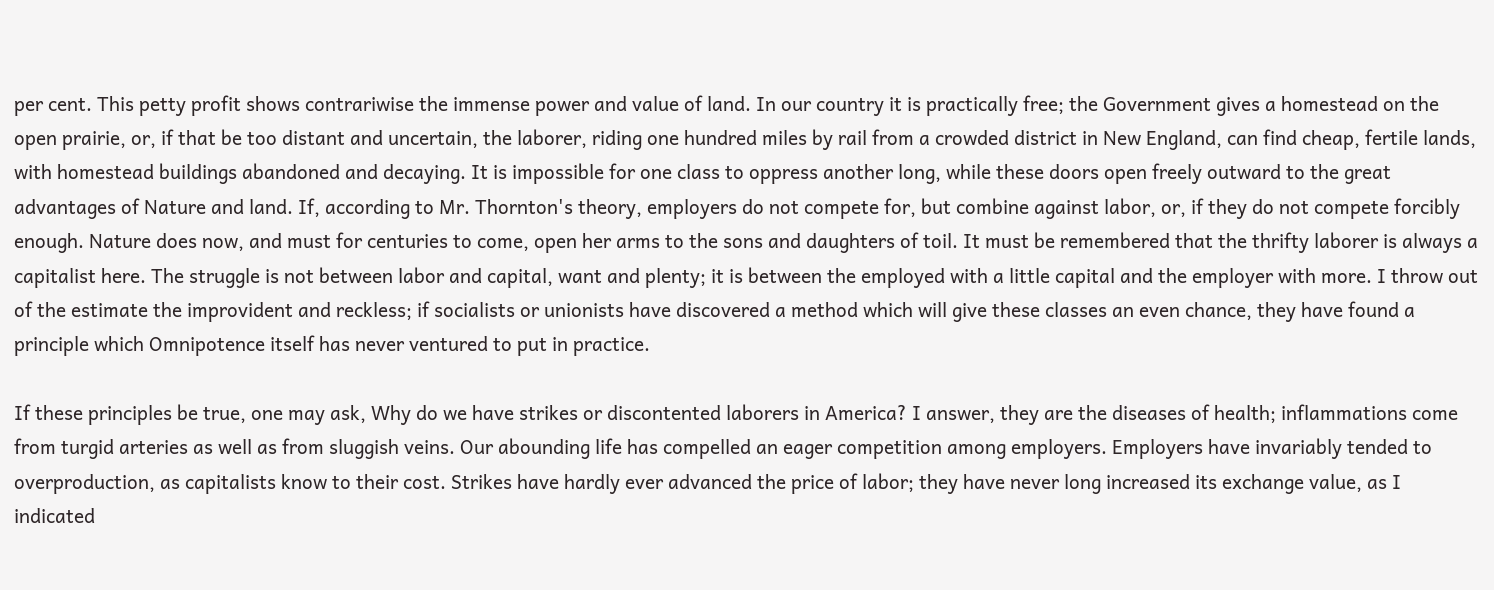per cent. This petty profit shows contrariwise the immense power and value of land. In our country it is practically free; the Government gives a homestead on the open prairie, or, if that be too distant and uncertain, the laborer, riding one hundred miles by rail from a crowded district in New England, can find cheap, fertile lands, with homestead buildings abandoned and decaying. It is impossible for one class to oppress another long, while these doors open freely outward to the great advantages of Nature and land. If, according to Mr. Thornton's theory, employers do not compete for, but combine against labor, or, if they do not compete forcibly enough. Nature does now, and must for centuries to come, open her arms to the sons and daughters of toil. It must be remembered that the thrifty laborer is always a capitalist here. The struggle is not between labor and capital, want and plenty; it is between the employed with a little capital and the employer with more. I throw out of the estimate the improvident and reckless; if socialists or unionists have discovered a method which will give these classes an even chance, they have found a principle which Omnipotence itself has never ventured to put in practice.

If these principles be true, one may ask, Why do we have strikes or discontented laborers in America? I answer, they are the diseases of health; inflammations come from turgid arteries as well as from sluggish veins. Our abounding life has compelled an eager competition among employers. Employers have invariably tended to overproduction, as capitalists know to their cost. Strikes have hardly ever advanced the price of labor; they have never long increased its exchange value, as I indicated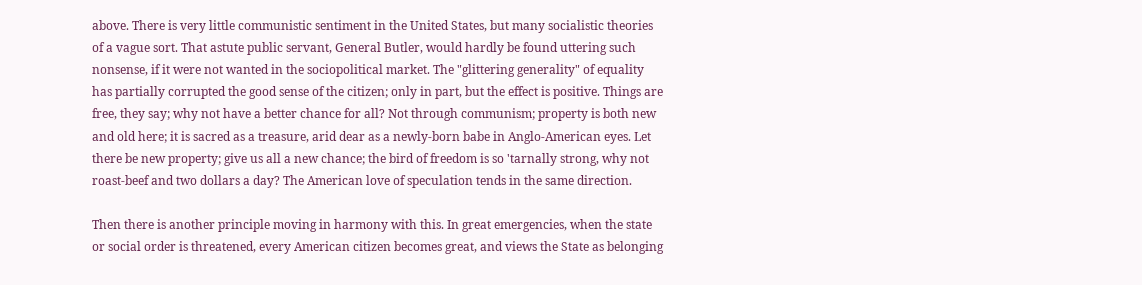above. There is very little communistic sentiment in the United States, but many socialistic theories of a vague sort. That astute public servant, General Butler, would hardly be found uttering such nonsense, if it were not wanted in the sociopolitical market. The "glittering generality" of equality has partially corrupted the good sense of the citizen; only in part, but the effect is positive. Things are free, they say; why not have a better chance for all? Not through communism; property is both new and old here; it is sacred as a treasure, arid dear as a newly-born babe in Anglo-American eyes. Let there be new property; give us all a new chance; the bird of freedom is so 'tarnally strong, why not roast-beef and two dollars a day? The American love of speculation tends in the same direction.

Then there is another principle moving in harmony with this. In great emergencies, when the state or social order is threatened, every American citizen becomes great, and views the State as belonging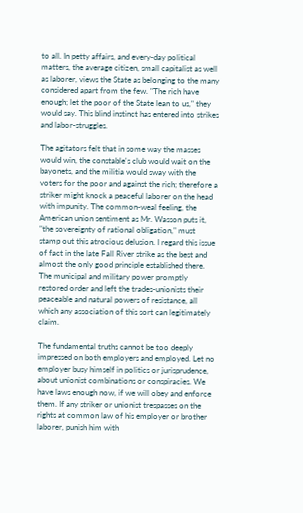to all. In petty affairs, and every-day political matters, the average citizen, small capitalist as well as laborer, views the State as belonging to the many considered apart from the few. "The rich have enough; let the poor of the State lean to us," they would say. This blind instinct has entered into strikes and labor-struggles.

The agitators felt that in some way the masses would win, the constable's club would wait on the bayonets, and the militia would sway with the voters for the poor and against the rich; therefore a striker might knock a peaceful laborer on the head with impunity. The common-weal feeling, the American union sentiment as Mr. Wasson puts it, "the sovereignty of rational obligation," must stamp out this atrocious delusion. I regard this issue of fact in the late Fall River strike as the best and almost the only good principle established there. The municipal and military power promptly restored order and left the trades-unionists their peaceable and natural powers of resistance, all which any association of this sort can legitimately claim.

The fundamental truths cannot be too deeply impressed on both employers and employed. Let no employer busy himself in politics or jurisprudence, about unionist combinations or conspiracies. We have laws enough now, if we will obey and enforce them. If any striker or unionist trespasses on the rights at common law of his employer or brother laborer, punish him with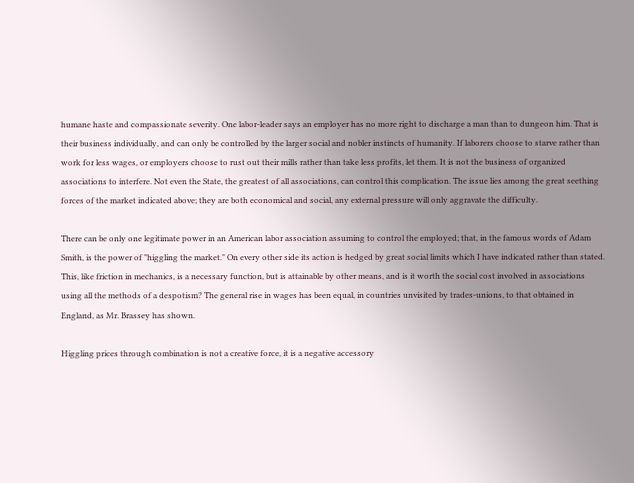humane haste and compassionate severity. One labor-leader says an employer has no more right to discharge a man than to dungeon him. That is their business individually, and can only be controlled by the larger social and nobler instincts of humanity. If laborers choose to starve rather than work for less wages, or employers choose to rust out their mills rather than take less profits, let them. It is not the business of organized associations to interfere. Not even the State, the greatest of all associations, can control this complication. The issue lies among the great seething forces of the market indicated above; they are both economical and social, any external pressure will only aggravate the difficulty.

There can be only one legitimate power in an American labor association assuming to control the employed; that, in the famous words of Adam Smith, is the power of "higgling the market." On every other side its action is hedged by great social limits which I have indicated rather than stated. This, like friction in mechanics, is a necessary function, but is attainable by other means, and is it worth the social cost involved in associations using all the methods of a despotism? The general rise in wages has been equal, in countries unvisited by trades-unions, to that obtained in England, as Mr. Brassey has shown.

Higgling prices through combination is not a creative force, it is a negative accessory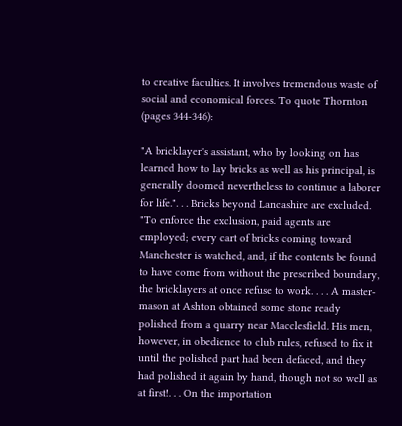to creative faculties. It involves tremendous waste of social and economical forces. To quote Thornton (pages 344-346):

"A bricklayer's assistant, who by looking on has learned how to lay bricks as well as his principal, is generally doomed nevertheless to continue a laborer for life.". . . Bricks beyond Lancashire are excluded. "To enforce the exclusion, paid agents are employed; every cart of bricks coming toward Manchester is watched, and, if the contents be found to have come from without the prescribed boundary, the bricklayers at once refuse to work. . . . A master-mason at Ashton obtained some stone ready polished from a quarry near Macclesfield. His men, however, in obedience to club rules, refused to fix it until the polished part had been defaced, and they had polished it again by hand, though not so well as at first!. . . On the importation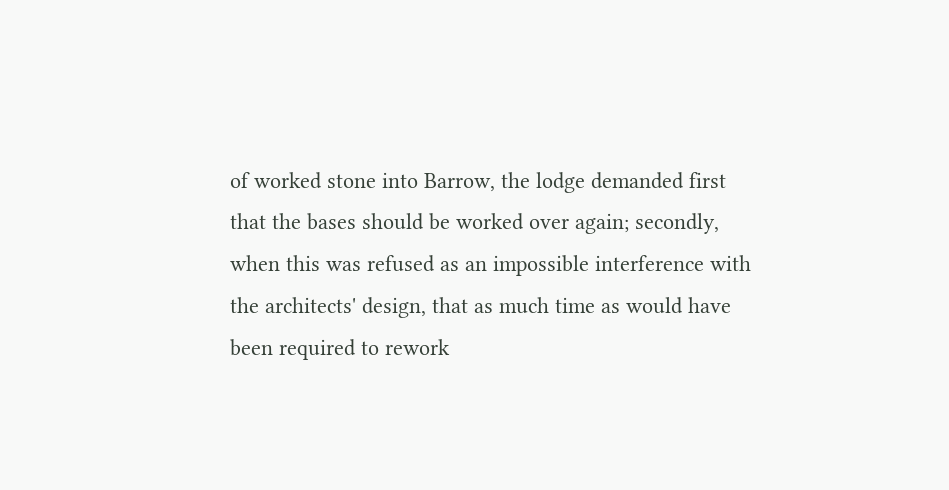of worked stone into Barrow, the lodge demanded first that the bases should be worked over again; secondly, when this was refused as an impossible interference with the architects' design, that as much time as would have been required to rework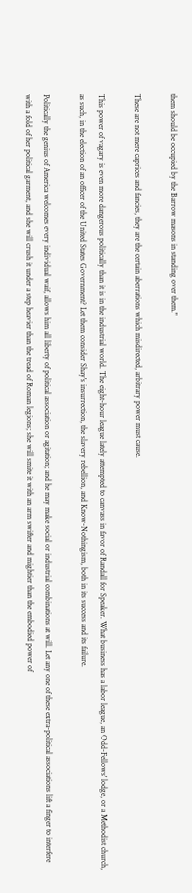them should be occupied by the Barrow masons in standing over them."

These are not mere caprices and fancies, they are the certain aberrations which misdirected, arbitrary power must cause.

This power of vagary is even more dangerous politically than it is in the industrial world. The eight-hour league lately attempted to canvass in favor of Randall for Speaker. What business has a labor league, an Odd-Fellows' lodge, or a Methodist church, as such, in the election of an officer of the United States Government? Let them consider Shay's insurrection, the slavery rebellion, and Know-Nothingism, both in its success and its failure.

Politically the genius of America welcomes every individual waif, allows him all liberty of political association or agitation; and he may make social or industrial combinations at will. Let any one of these extra-political associations lift a finger to interfere with a fold of her political garment, and she will crush it under a step heavier than the tread of Roman legions; she will smite it with an arm swifter and mightier than the embodied power of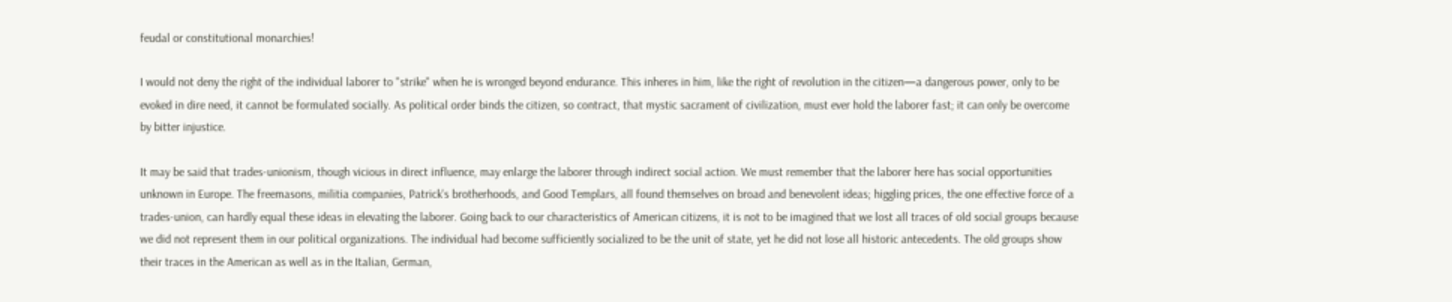feudal or constitutional monarchies!

I would not deny the right of the individual laborer to "strike" when he is wronged beyond endurance. This inheres in him, like the right of revolution in the citizen—a dangerous power, only to be evoked in dire need, it cannot be formulated socially. As political order binds the citizen, so contract, that mystic sacrament of civilization, must ever hold the laborer fast; it can only be overcome by bitter injustice.

It may be said that trades-unionism, though vicious in direct influence, may enlarge the laborer through indirect social action. We must remember that the laborer here has social opportunities unknown in Europe. The freemasons, militia companies, Patrick's brotherhoods, and Good Templars, all found themselves on broad and benevolent ideas; higgling prices, the one effective force of a trades-union, can hardly equal these ideas in elevating the laborer. Going back to our characteristics of American citizens, it is not to be imagined that we lost all traces of old social groups because we did not represent them in our political organizations. The individual had become sufficiently socialized to be the unit of state, yet he did not lose all historic antecedents. The old groups show their traces in the American as well as in the Italian, German,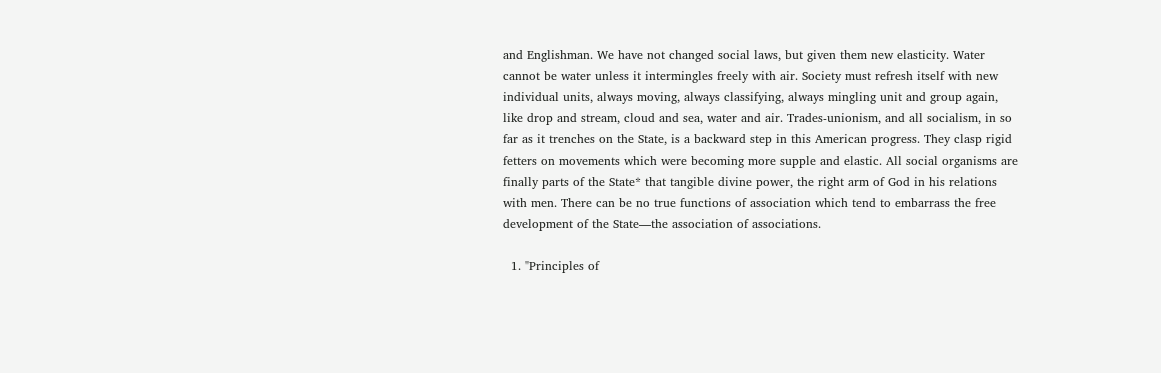and Englishman. We have not changed social laws, but given them new elasticity. Water cannot be water unless it intermingles freely with air. Society must refresh itself with new individual units, always moving, always classifying, always mingling unit and group again, like drop and stream, cloud and sea, water and air. Trades-unionism, and all socialism, in so far as it trenches on the State, is a backward step in this American progress. They clasp rigid fetters on movements which were becoming more supple and elastic. All social organisms are finally parts of the State* that tangible divine power, the right arm of God in his relations with men. There can be no true functions of association which tend to embarrass the free development of the State—the association of associations.

  1. "Principles of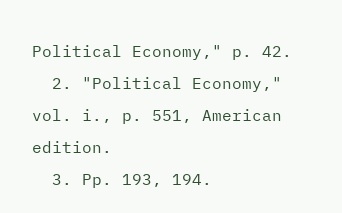Political Economy," p. 42.
  2. "Political Economy," vol. i., p. 551, American edition.
  3. Pp. 193, 194.